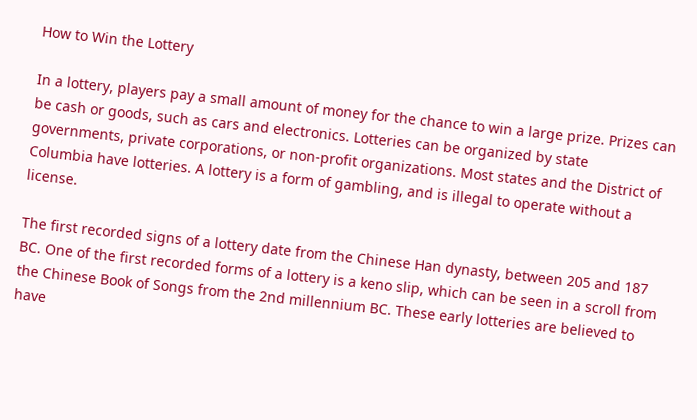How to Win the Lottery

In a lottery, players pay a small amount of money for the chance to win a large prize. Prizes can be cash or goods, such as cars and electronics. Lotteries can be organized by state governments, private corporations, or non-profit organizations. Most states and the District of Columbia have lotteries. A lottery is a form of gambling, and is illegal to operate without a license.

The first recorded signs of a lottery date from the Chinese Han dynasty, between 205 and 187 BC. One of the first recorded forms of a lottery is a keno slip, which can be seen in a scroll from the Chinese Book of Songs from the 2nd millennium BC. These early lotteries are believed to have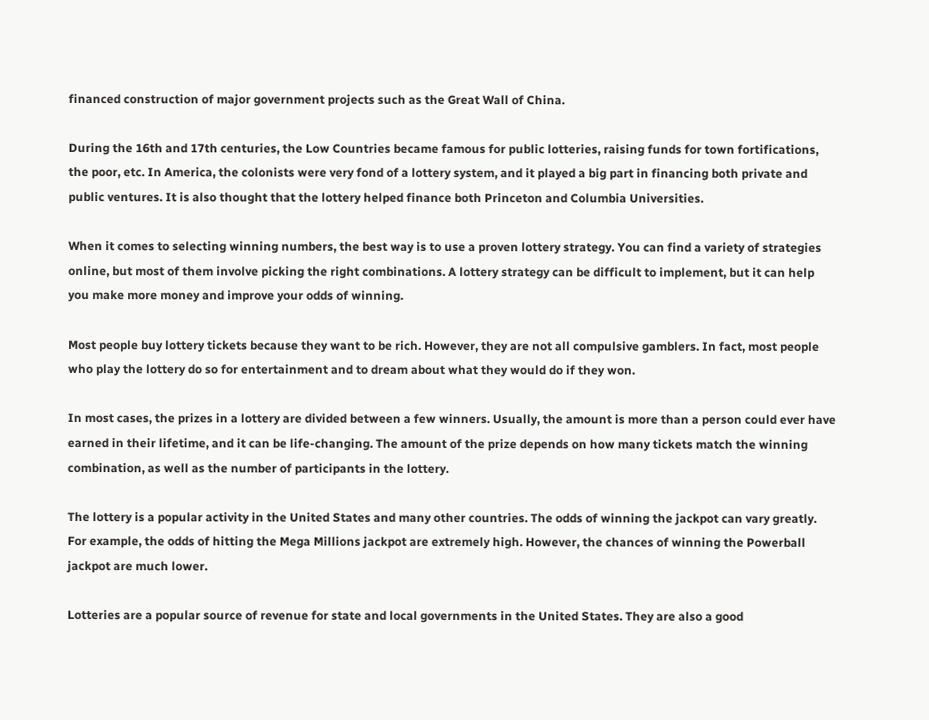financed construction of major government projects such as the Great Wall of China.

During the 16th and 17th centuries, the Low Countries became famous for public lotteries, raising funds for town fortifications, the poor, etc. In America, the colonists were very fond of a lottery system, and it played a big part in financing both private and public ventures. It is also thought that the lottery helped finance both Princeton and Columbia Universities.

When it comes to selecting winning numbers, the best way is to use a proven lottery strategy. You can find a variety of strategies online, but most of them involve picking the right combinations. A lottery strategy can be difficult to implement, but it can help you make more money and improve your odds of winning.

Most people buy lottery tickets because they want to be rich. However, they are not all compulsive gamblers. In fact, most people who play the lottery do so for entertainment and to dream about what they would do if they won.

In most cases, the prizes in a lottery are divided between a few winners. Usually, the amount is more than a person could ever have earned in their lifetime, and it can be life-changing. The amount of the prize depends on how many tickets match the winning combination, as well as the number of participants in the lottery.

The lottery is a popular activity in the United States and many other countries. The odds of winning the jackpot can vary greatly. For example, the odds of hitting the Mega Millions jackpot are extremely high. However, the chances of winning the Powerball jackpot are much lower.

Lotteries are a popular source of revenue for state and local governments in the United States. They are also a good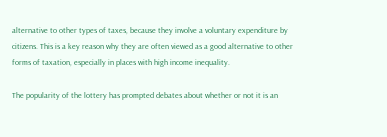alternative to other types of taxes, because they involve a voluntary expenditure by citizens. This is a key reason why they are often viewed as a good alternative to other forms of taxation, especially in places with high income inequality.

The popularity of the lottery has prompted debates about whether or not it is an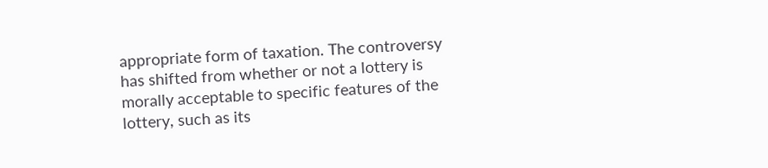appropriate form of taxation. The controversy has shifted from whether or not a lottery is morally acceptable to specific features of the lottery, such as its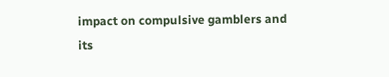impact on compulsive gamblers and its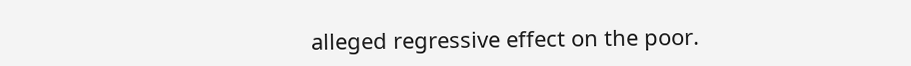alleged regressive effect on the poor.